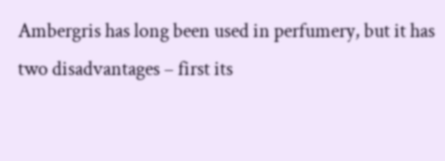Ambergris has long been used in perfumery, but it has two disadvantages – first its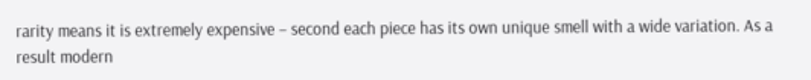rarity means it is extremely expensive – second each piece has its own unique smell with a wide variation. As a result modern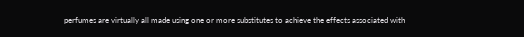perfumes are virtually all made using one or more substitutes to achieve the effects associated with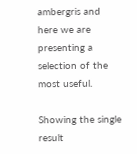ambergris and here we are presenting a selection of the most useful.

Showing the single result